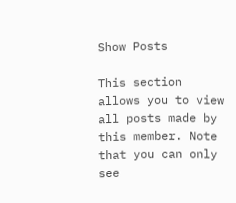Show Posts

This section allows you to view all posts made by this member. Note that you can only see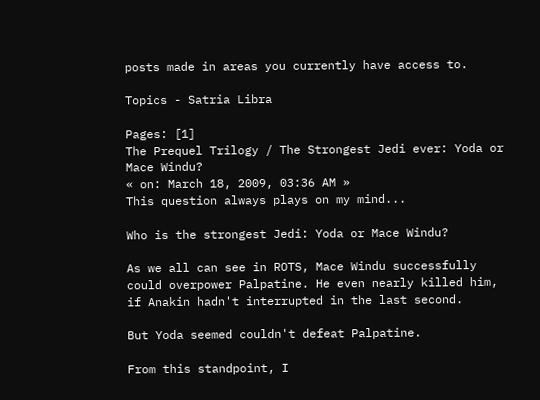posts made in areas you currently have access to.

Topics - Satria Libra

Pages: [1]
The Prequel Trilogy / The Strongest Jedi ever: Yoda or Mace Windu?
« on: March 18, 2009, 03:36 AM »
This question always plays on my mind...

Who is the strongest Jedi: Yoda or Mace Windu?

As we all can see in ROTS, Mace Windu successfully could overpower Palpatine. He even nearly killed him, if Anakin hadn't interrupted in the last second.

But Yoda seemed couldn't defeat Palpatine.

From this standpoint, I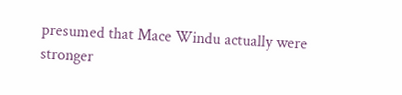presumed that Mace Windu actually were stronger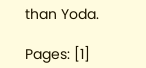than Yoda.

Pages: [1]